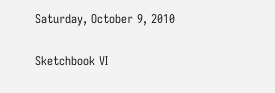Saturday, October 9, 2010

Sketchbook VI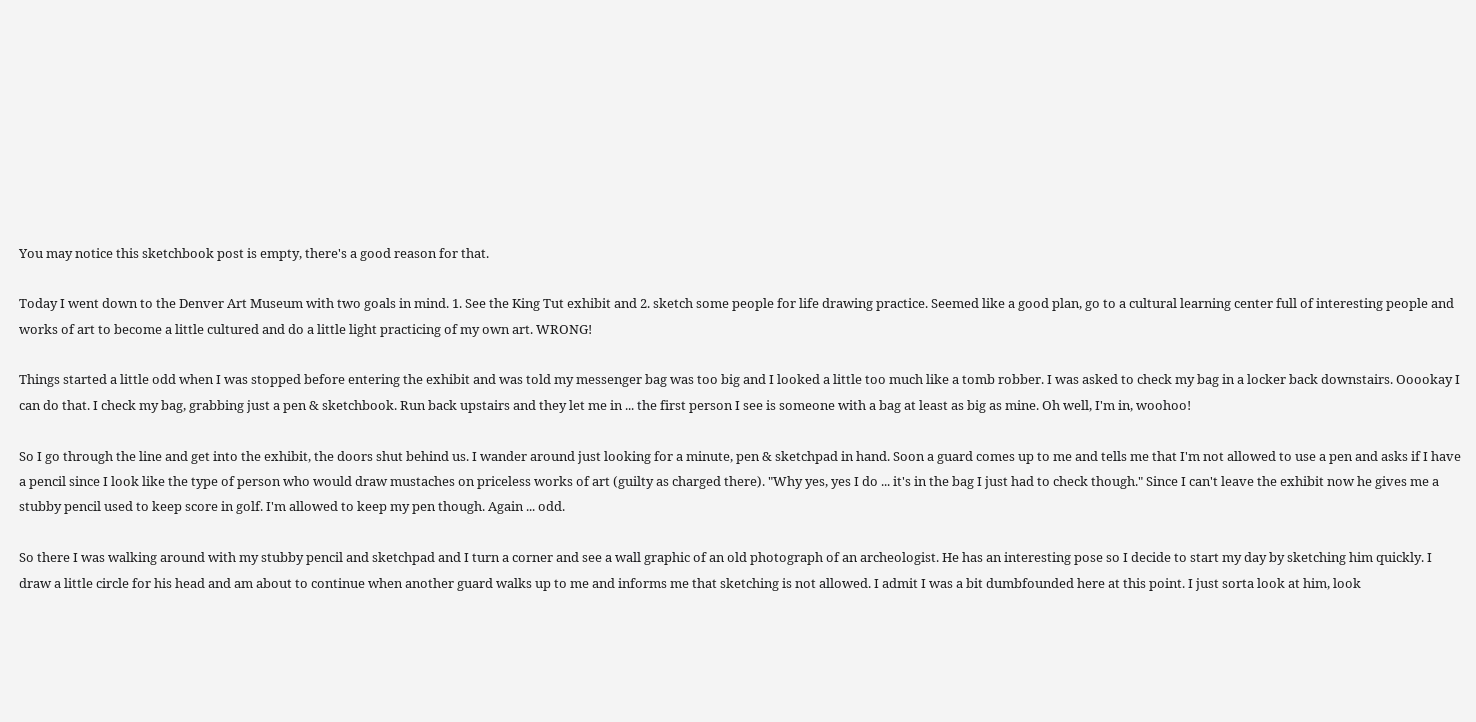You may notice this sketchbook post is empty, there's a good reason for that.

Today I went down to the Denver Art Museum with two goals in mind. 1. See the King Tut exhibit and 2. sketch some people for life drawing practice. Seemed like a good plan, go to a cultural learning center full of interesting people and works of art to become a little cultured and do a little light practicing of my own art. WRONG!

Things started a little odd when I was stopped before entering the exhibit and was told my messenger bag was too big and I looked a little too much like a tomb robber. I was asked to check my bag in a locker back downstairs. Ooookay I can do that. I check my bag, grabbing just a pen & sketchbook. Run back upstairs and they let me in ... the first person I see is someone with a bag at least as big as mine. Oh well, I'm in, woohoo!

So I go through the line and get into the exhibit, the doors shut behind us. I wander around just looking for a minute, pen & sketchpad in hand. Soon a guard comes up to me and tells me that I'm not allowed to use a pen and asks if I have a pencil since I look like the type of person who would draw mustaches on priceless works of art (guilty as charged there). "Why yes, yes I do ... it's in the bag I just had to check though." Since I can't leave the exhibit now he gives me a stubby pencil used to keep score in golf. I'm allowed to keep my pen though. Again ... odd.

So there I was walking around with my stubby pencil and sketchpad and I turn a corner and see a wall graphic of an old photograph of an archeologist. He has an interesting pose so I decide to start my day by sketching him quickly. I draw a little circle for his head and am about to continue when another guard walks up to me and informs me that sketching is not allowed. I admit I was a bit dumbfounded here at this point. I just sorta look at him, look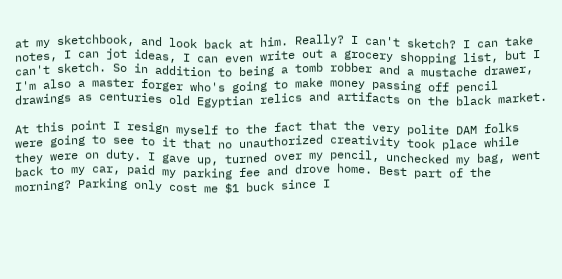at my sketchbook, and look back at him. Really? I can't sketch? I can take notes, I can jot ideas, I can even write out a grocery shopping list, but I can't sketch. So in addition to being a tomb robber and a mustache drawer, I'm also a master forger who's going to make money passing off pencil drawings as centuries old Egyptian relics and artifacts on the black market.

At this point I resign myself to the fact that the very polite DAM folks were going to see to it that no unauthorized creativity took place while they were on duty. I gave up, turned over my pencil, unchecked my bag, went back to my car, paid my parking fee and drove home. Best part of the morning? Parking only cost me $1 buck since I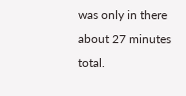was only in there about 27 minutes total.